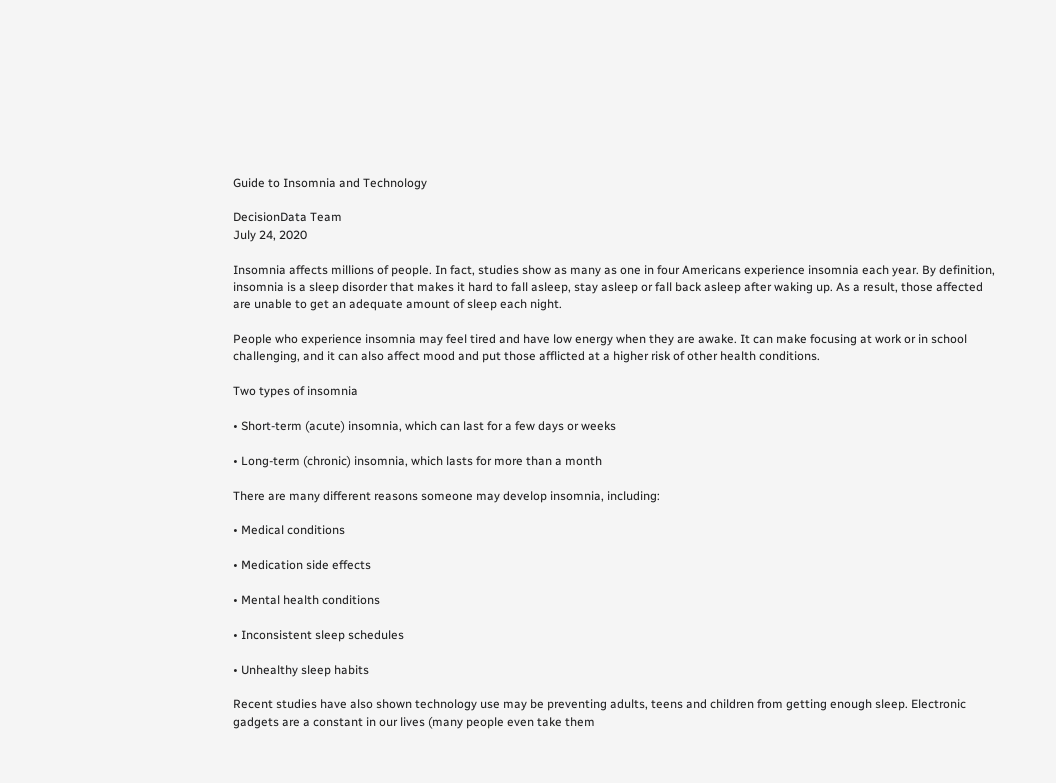Guide to Insomnia and Technology

DecisionData Team
July 24, 2020

Insomnia affects millions of people. In fact, studies show as many as one in four Americans experience insomnia each year. By definition, insomnia is a sleep disorder that makes it hard to fall asleep, stay asleep or fall back asleep after waking up. As a result, those affected are unable to get an adequate amount of sleep each night.

People who experience insomnia may feel tired and have low energy when they are awake. It can make focusing at work or in school challenging, and it can also affect mood and put those afflicted at a higher risk of other health conditions.

Two types of insomnia

• Short-term (acute) insomnia, which can last for a few days or weeks

• Long-term (chronic) insomnia, which lasts for more than a month

There are many different reasons someone may develop insomnia, including:

• Medical conditions

• Medication side effects

• Mental health conditions

• Inconsistent sleep schedules

• Unhealthy sleep habits

Recent studies have also shown technology use may be preventing adults, teens and children from getting enough sleep. Electronic gadgets are a constant in our lives (many people even take them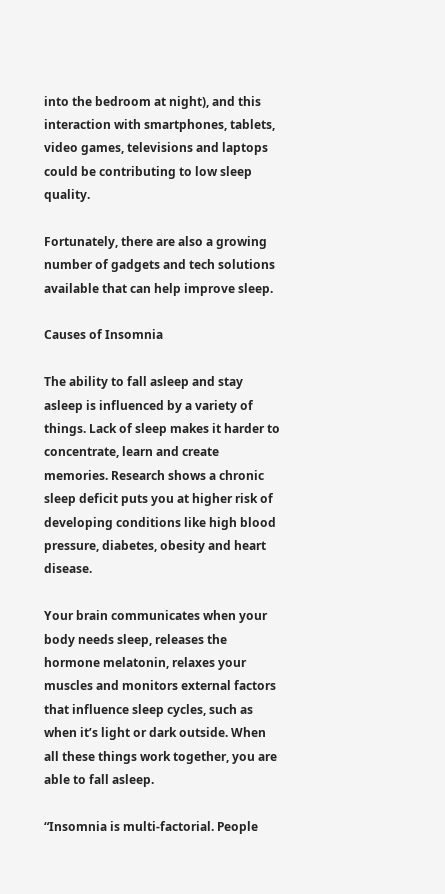into the bedroom at night), and this interaction with smartphones, tablets, video games, televisions and laptops could be contributing to low sleep quality.

Fortunately, there are also a growing number of gadgets and tech solutions available that can help improve sleep.

Causes of Insomnia

The ability to fall asleep and stay asleep is influenced by a variety of things. Lack of sleep makes it harder to concentrate, learn and create memories. Research shows a chronic sleep deficit puts you at higher risk of developing conditions like high blood pressure, diabetes, obesity and heart disease.

Your brain communicates when your body needs sleep, releases the hormone melatonin, relaxes your muscles and monitors external factors that influence sleep cycles, such as when it’s light or dark outside. When all these things work together, you are able to fall asleep.

“Insomnia is multi-factorial. People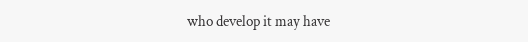who develop it may have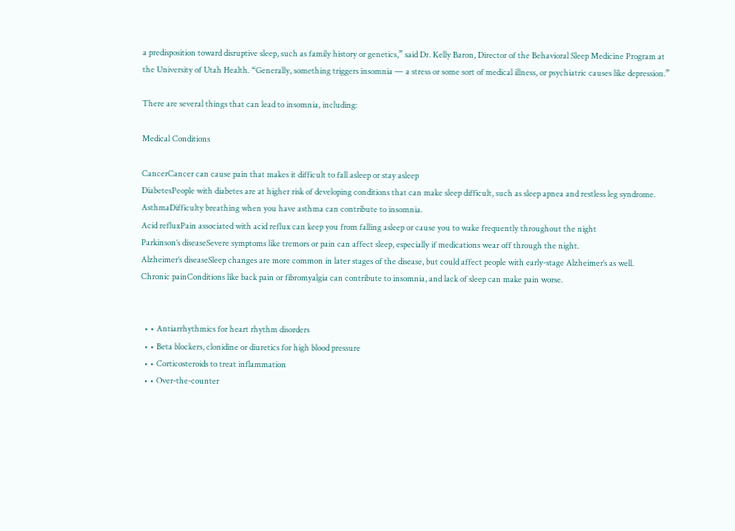a predisposition toward disruptive sleep, such as family history or genetics,” said Dr. Kelly Baron, Director of the Behavioral Sleep Medicine Program at the University of Utah Health. “Generally, something triggers insomnia — a stress or some sort of medical illness, or psychiatric causes like depression.”

There are several things that can lead to insomnia, including:

Medical Conditions

CancerCancer can cause pain that makes it difficult to fall asleep or stay asleep
DiabetesPeople with diabetes are at higher risk of developing conditions that can make sleep difficult, such as sleep apnea and restless leg syndrome.
AsthmaDifficulty breathing when you have asthma can contribute to insomnia.
Acid refluxPain associated with acid reflux can keep you from falling asleep or cause you to wake frequently throughout the night
Parkinson’s diseaseSevere symptoms like tremors or pain can affect sleep, especially if medications wear off through the night.
Alzheimer’s diseaseSleep changes are more common in later stages of the disease, but could affect people with early-stage Alzheimer’s as well.
Chronic painConditions like back pain or fibromyalgia can contribute to insomnia, and lack of sleep can make pain worse.


  • • Antiarrhythmics for heart rhythm disorders
  • • Beta blockers, clonidine or diuretics for high blood pressure
  • • Corticosteroids to treat inflammation
  • • Over-the-counter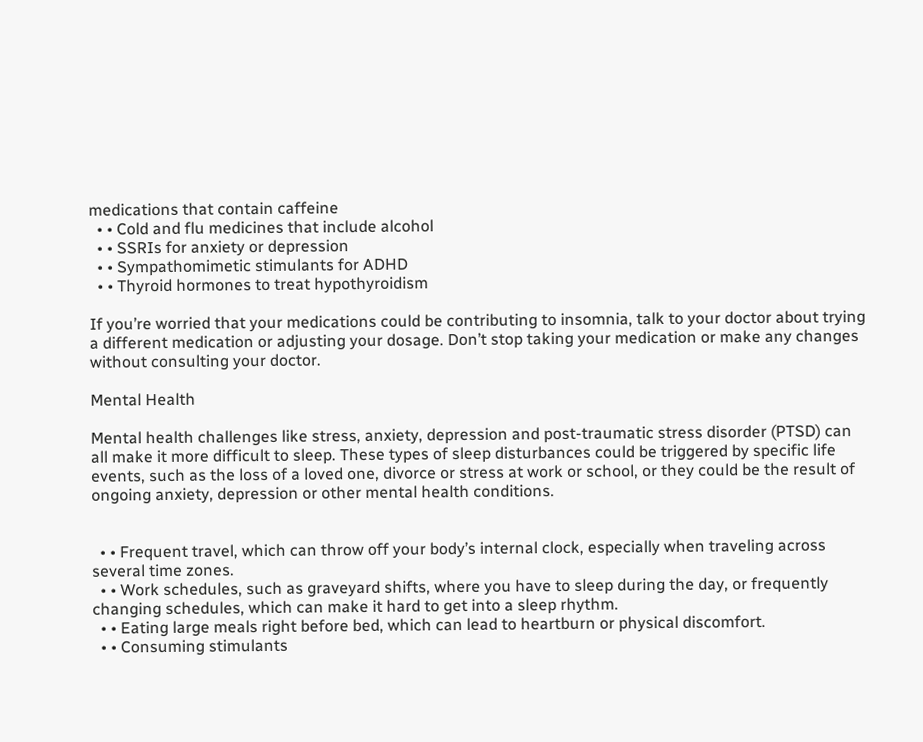medications that contain caffeine
  • • Cold and flu medicines that include alcohol
  • • SSRIs for anxiety or depression
  • • Sympathomimetic stimulants for ADHD
  • • Thyroid hormones to treat hypothyroidism

If you’re worried that your medications could be contributing to insomnia, talk to your doctor about trying a different medication or adjusting your dosage. Don’t stop taking your medication or make any changes without consulting your doctor.

Mental Health

Mental health challenges like stress, anxiety, depression and post-traumatic stress disorder (PTSD) can all make it more difficult to sleep. These types of sleep disturbances could be triggered by specific life events, such as the loss of a loved one, divorce or stress at work or school, or they could be the result of ongoing anxiety, depression or other mental health conditions.


  • • Frequent travel, which can throw off your body’s internal clock, especially when traveling across several time zones.
  • • Work schedules, such as graveyard shifts, where you have to sleep during the day, or frequently changing schedules, which can make it hard to get into a sleep rhythm.
  • • Eating large meals right before bed, which can lead to heartburn or physical discomfort.
  • • Consuming stimulants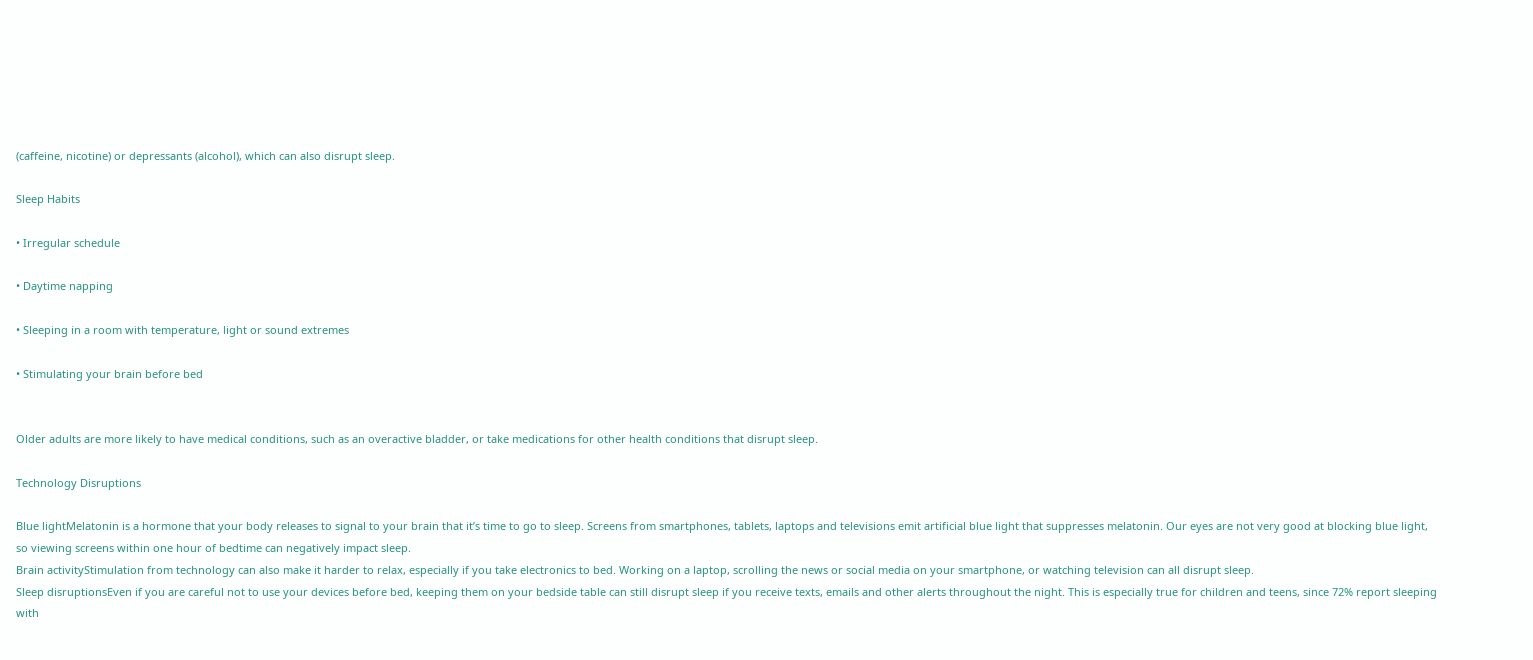(caffeine, nicotine) or depressants (alcohol), which can also disrupt sleep.

Sleep Habits

• Irregular schedule

• Daytime napping

• Sleeping in a room with temperature, light or sound extremes

• Stimulating your brain before bed


Older adults are more likely to have medical conditions, such as an overactive bladder, or take medications for other health conditions that disrupt sleep.

Technology Disruptions

Blue lightMelatonin is a hormone that your body releases to signal to your brain that it’s time to go to sleep. Screens from smartphones, tablets, laptops and televisions emit artificial blue light that suppresses melatonin. Our eyes are not very good at blocking blue light, so viewing screens within one hour of bedtime can negatively impact sleep.
Brain activityStimulation from technology can also make it harder to relax, especially if you take electronics to bed. Working on a laptop, scrolling the news or social media on your smartphone, or watching television can all disrupt sleep.
Sleep disruptionsEven if you are careful not to use your devices before bed, keeping them on your bedside table can still disrupt sleep if you receive texts, emails and other alerts throughout the night. This is especially true for children and teens, since 72% report sleeping with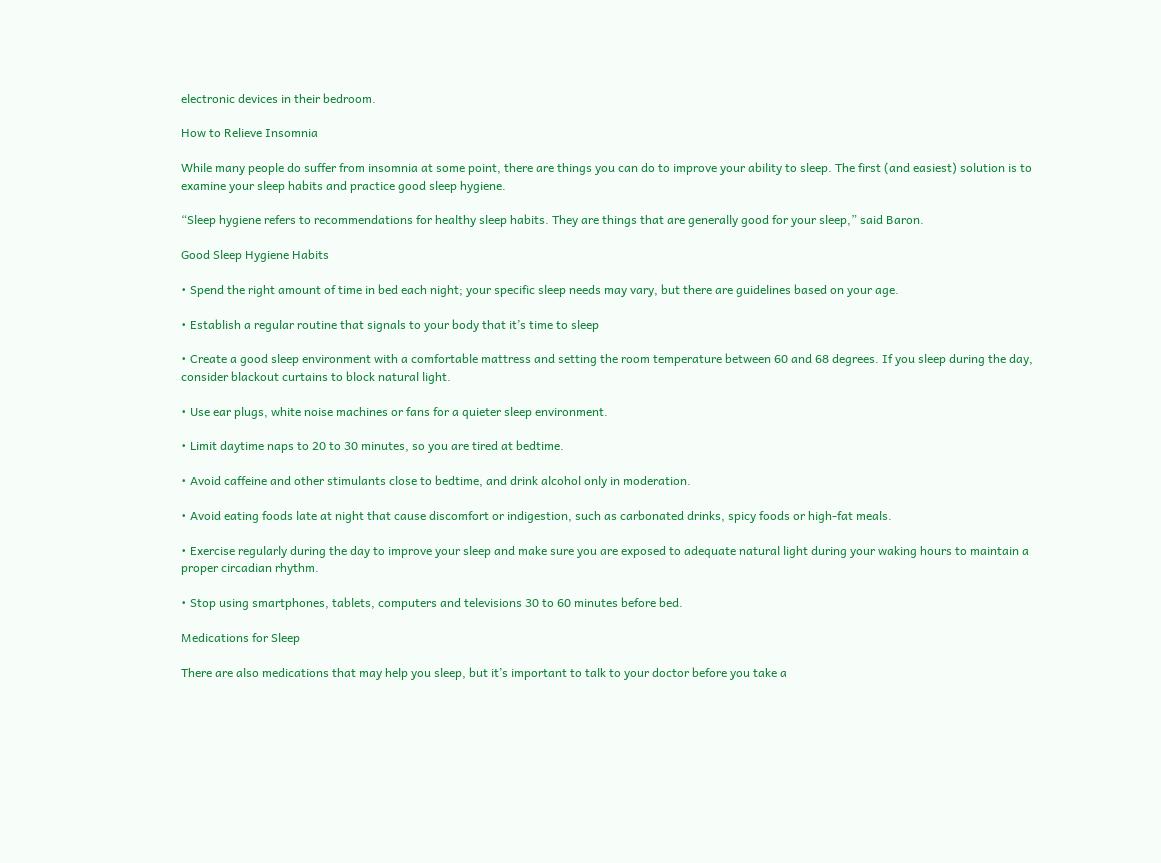electronic devices in their bedroom.

How to Relieve Insomnia

While many people do suffer from insomnia at some point, there are things you can do to improve your ability to sleep. The first (and easiest) solution is to examine your sleep habits and practice good sleep hygiene.

“Sleep hygiene refers to recommendations for healthy sleep habits. They are things that are generally good for your sleep,” said Baron.

Good Sleep Hygiene Habits

• Spend the right amount of time in bed each night; your specific sleep needs may vary, but there are guidelines based on your age.

• Establish a regular routine that signals to your body that it’s time to sleep

• Create a good sleep environment with a comfortable mattress and setting the room temperature between 60 and 68 degrees. If you sleep during the day, consider blackout curtains to block natural light.

• Use ear plugs, white noise machines or fans for a quieter sleep environment.

• Limit daytime naps to 20 to 30 minutes, so you are tired at bedtime.

• Avoid caffeine and other stimulants close to bedtime, and drink alcohol only in moderation.

• Avoid eating foods late at night that cause discomfort or indigestion, such as carbonated drinks, spicy foods or high-fat meals.

• Exercise regularly during the day to improve your sleep and make sure you are exposed to adequate natural light during your waking hours to maintain a proper circadian rhythm.

• Stop using smartphones, tablets, computers and televisions 30 to 60 minutes before bed.

Medications for Sleep

There are also medications that may help you sleep, but it’s important to talk to your doctor before you take a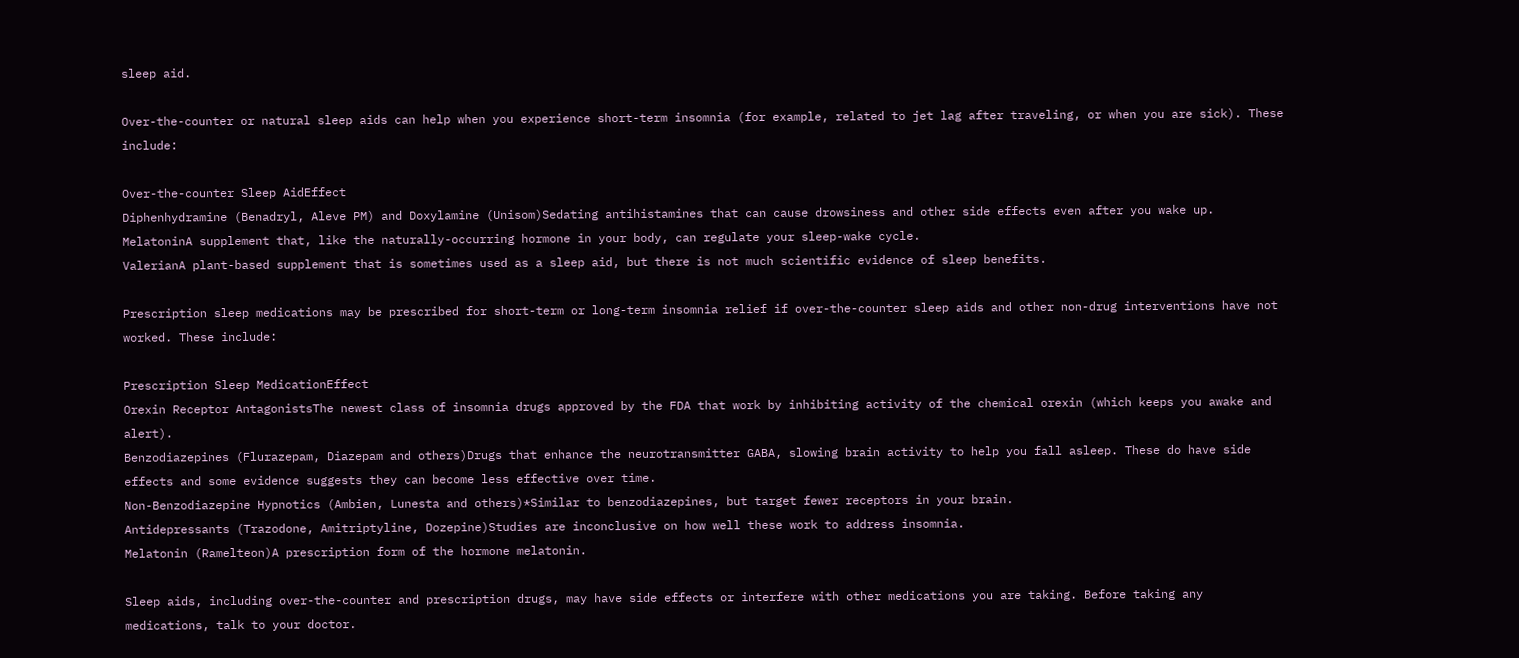sleep aid.

Over-the-counter or natural sleep aids can help when you experience short-term insomnia (for example, related to jet lag after traveling, or when you are sick). These include:

Over-the-counter Sleep AidEffect
Diphenhydramine (Benadryl, Aleve PM) and Doxylamine (Unisom)Sedating antihistamines that can cause drowsiness and other side effects even after you wake up.
MelatoninA supplement that, like the naturally-occurring hormone in your body, can regulate your sleep-wake cycle.
ValerianA plant-based supplement that is sometimes used as a sleep aid, but there is not much scientific evidence of sleep benefits.

Prescription sleep medications may be prescribed for short-term or long-term insomnia relief if over-the-counter sleep aids and other non-drug interventions have not worked. These include:

Prescription Sleep MedicationEffect
Orexin Receptor AntagonistsThe newest class of insomnia drugs approved by the FDA that work by inhibiting activity of the chemical orexin (which keeps you awake and alert).
Benzodiazepines (Flurazepam, Diazepam and others)Drugs that enhance the neurotransmitter GABA, slowing brain activity to help you fall asleep. These do have side effects and some evidence suggests they can become less effective over time.
Non-Benzodiazepine Hypnotics (Ambien, Lunesta and others)*Similar to benzodiazepines, but target fewer receptors in your brain.
Antidepressants (Trazodone, Amitriptyline, Dozepine)Studies are inconclusive on how well these work to address insomnia.
Melatonin (Ramelteon)A prescription form of the hormone melatonin.

Sleep aids, including over-the-counter and prescription drugs, may have side effects or interfere with other medications you are taking. Before taking any medications, talk to your doctor.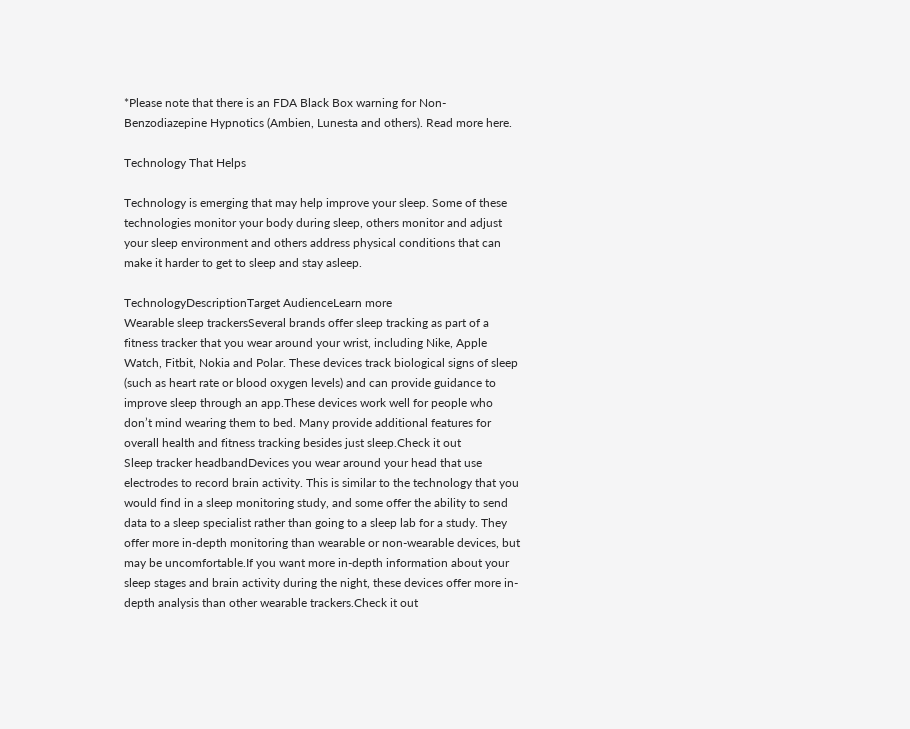*Please note that there is an FDA Black Box warning for Non-Benzodiazepine Hypnotics (Ambien, Lunesta and others). Read more here.

Technology That Helps

Technology is emerging that may help improve your sleep. Some of these technologies monitor your body during sleep, others monitor and adjust your sleep environment and others address physical conditions that can make it harder to get to sleep and stay asleep.

TechnologyDescriptionTarget AudienceLearn more
Wearable sleep trackersSeveral brands offer sleep tracking as part of a fitness tracker that you wear around your wrist, including Nike, Apple Watch, Fitbit, Nokia and Polar. These devices track biological signs of sleep (such as heart rate or blood oxygen levels) and can provide guidance to improve sleep through an app.These devices work well for people who don’t mind wearing them to bed. Many provide additional features for overall health and fitness tracking besides just sleep.Check it out
Sleep tracker headbandDevices you wear around your head that use electrodes to record brain activity. This is similar to the technology that you would find in a sleep monitoring study, and some offer the ability to send data to a sleep specialist rather than going to a sleep lab for a study. They offer more in-depth monitoring than wearable or non-wearable devices, but may be uncomfortable.If you want more in-depth information about your sleep stages and brain activity during the night, these devices offer more in-depth analysis than other wearable trackers.Check it out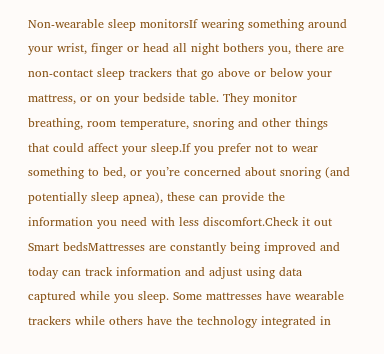Non-wearable sleep monitorsIf wearing something around your wrist, finger or head all night bothers you, there are non-contact sleep trackers that go above or below your mattress, or on your bedside table. They monitor breathing, room temperature, snoring and other things that could affect your sleep.If you prefer not to wear something to bed, or you’re concerned about snoring (and potentially sleep apnea), these can provide the information you need with less discomfort.Check it out
Smart bedsMattresses are constantly being improved and today can track information and adjust using data captured while you sleep. Some mattresses have wearable trackers while others have the technology integrated in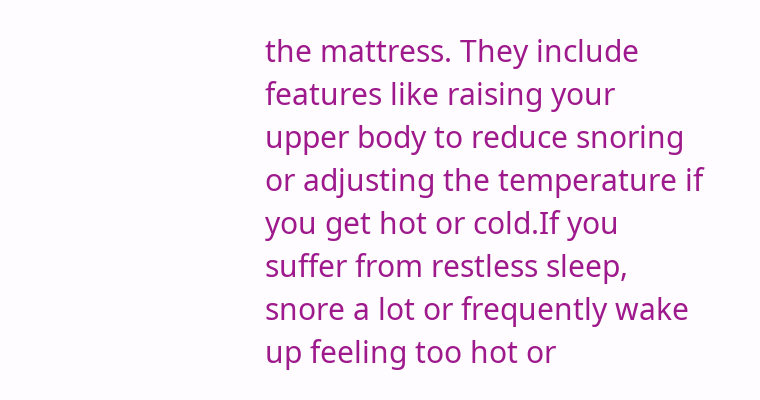the mattress. They include features like raising your upper body to reduce snoring or adjusting the temperature if you get hot or cold.If you suffer from restless sleep, snore a lot or frequently wake up feeling too hot or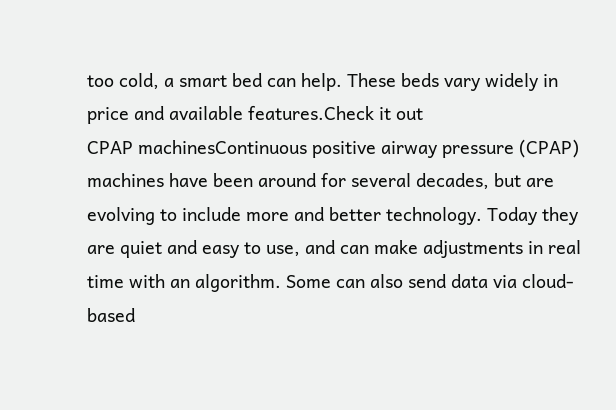too cold, a smart bed can help. These beds vary widely in price and available features.Check it out
CPAP machinesContinuous positive airway pressure (CPAP) machines have been around for several decades, but are evolving to include more and better technology. Today they are quiet and easy to use, and can make adjustments in real time with an algorithm. Some can also send data via cloud-based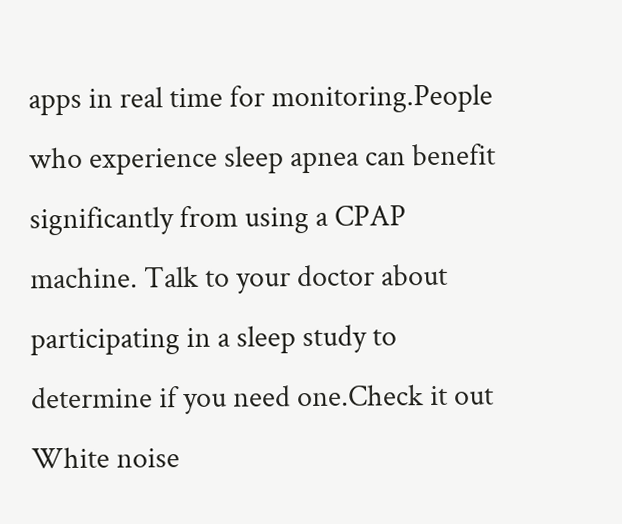apps in real time for monitoring.People who experience sleep apnea can benefit significantly from using a CPAP machine. Talk to your doctor about participating in a sleep study to determine if you need one.Check it out
White noise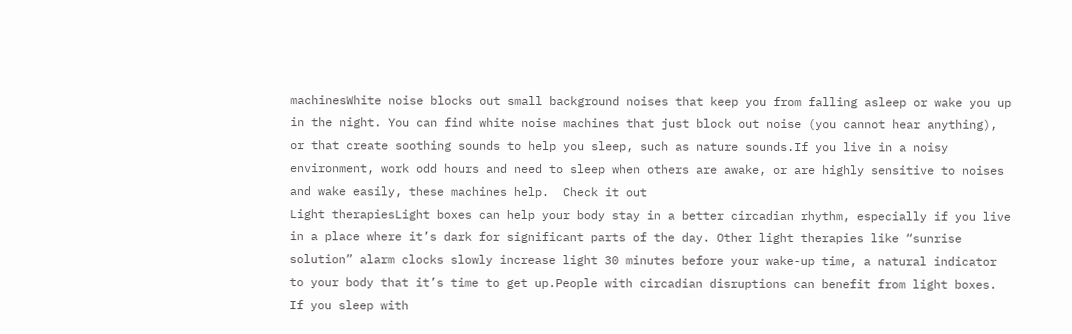machinesWhite noise blocks out small background noises that keep you from falling asleep or wake you up in the night. You can find white noise machines that just block out noise (you cannot hear anything), or that create soothing sounds to help you sleep, such as nature sounds.If you live in a noisy environment, work odd hours and need to sleep when others are awake, or are highly sensitive to noises and wake easily, these machines help.  Check it out
Light therapiesLight boxes can help your body stay in a better circadian rhythm, especially if you live in a place where it’s dark for significant parts of the day. Other light therapies like “sunrise solution” alarm clocks slowly increase light 30 minutes before your wake-up time, a natural indicator to your body that it’s time to get up.People with circadian disruptions can benefit from light boxes. If you sleep with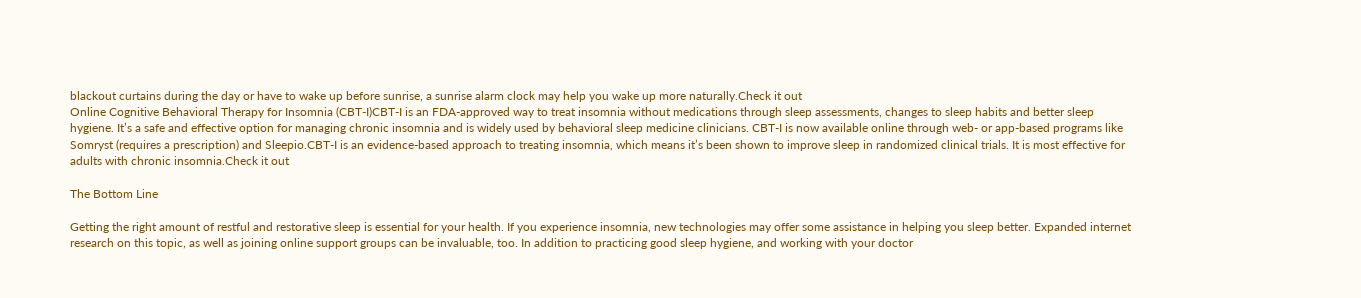blackout curtains during the day or have to wake up before sunrise, a sunrise alarm clock may help you wake up more naturally.Check it out
Online Cognitive Behavioral Therapy for Insomnia (CBT-I)CBT-I is an FDA-approved way to treat insomnia without medications through sleep assessments, changes to sleep habits and better sleep hygiene. It’s a safe and effective option for managing chronic insomnia and is widely used by behavioral sleep medicine clinicians. CBT-I is now available online through web- or app-based programs like Somryst (requires a prescription) and Sleepio.CBT-I is an evidence-based approach to treating insomnia, which means it’s been shown to improve sleep in randomized clinical trials. It is most effective for adults with chronic insomnia.Check it out

The Bottom Line

Getting the right amount of restful and restorative sleep is essential for your health. If you experience insomnia, new technologies may offer some assistance in helping you sleep better. Expanded internet research on this topic, as well as joining online support groups can be invaluable, too. In addition to practicing good sleep hygiene, and working with your doctor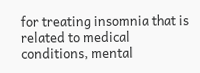for treating insomnia that is related to medical conditions, mental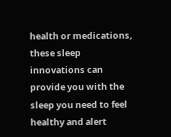health or medications, these sleep innovations can provide you with the sleep you need to feel healthy and alert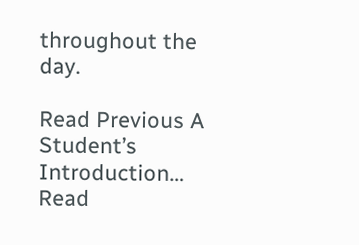throughout the day.

Read Previous A Student’s Introduction… Read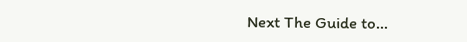Next The Guide to…